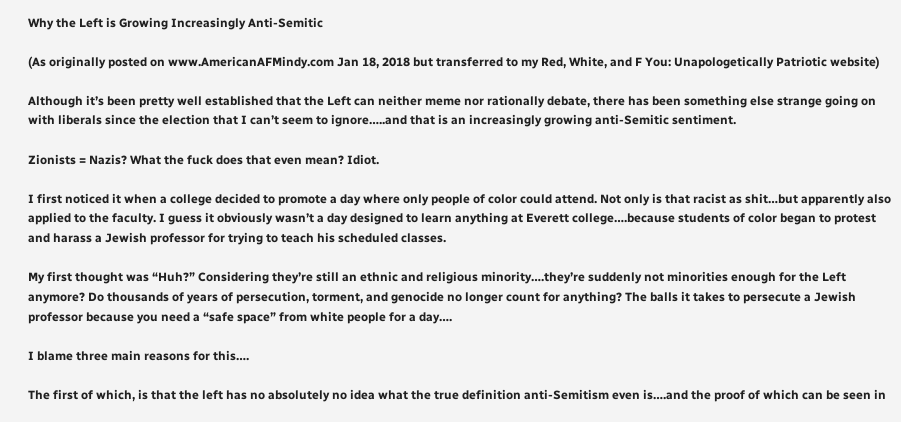Why the Left is Growing Increasingly Anti-Semitic

(As originally posted on www.AmericanAFMindy.com Jan 18, 2018 but transferred to my Red, White, and F You: Unapologetically Patriotic website)

Although it’s been pretty well established that the Left can neither meme nor rationally debate, there has been something else strange going on with liberals since the election that I can’t seem to ignore…..and that is an increasingly growing anti-Semitic sentiment.

Zionists = Nazis? What the fuck does that even mean? Idiot.

I first noticed it when a college decided to promote a day where only people of color could attend. Not only is that racist as shit…but apparently also applied to the faculty. I guess it obviously wasn’t a day designed to learn anything at Everett college….because students of color began to protest and harass a Jewish professor for trying to teach his scheduled classes.

My first thought was “Huh?” Considering they’re still an ethnic and religious minority….they’re suddenly not minorities enough for the Left anymore? Do thousands of years of persecution, torment, and genocide no longer count for anything? The balls it takes to persecute a Jewish professor because you need a “safe space” from white people for a day….

I blame three main reasons for this….

The first of which, is that the left has no absolutely no idea what the true definition anti-Semitism even is….and the proof of which can be seen in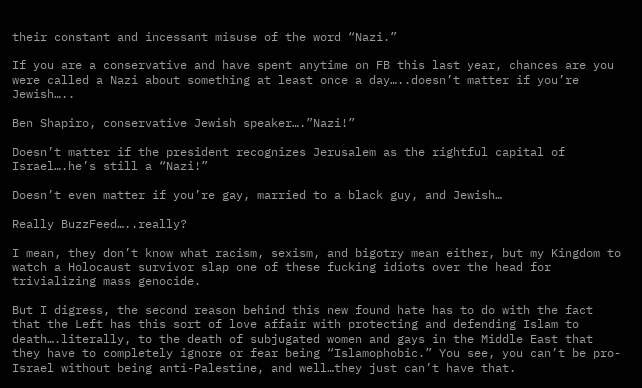their constant and incessant misuse of the word “Nazi.”

If you are a conservative and have spent anytime on FB this last year, chances are you were called a Nazi about something at least once a day…..doesn’t matter if you’re Jewish…..

Ben Shapiro, conservative Jewish speaker….”Nazi!”

Doesn’t matter if the president recognizes Jerusalem as the rightful capital of Israel….he’s still a “Nazi!”

Doesn’t even matter if you’re gay, married to a black guy, and Jewish…

Really BuzzFeed…..really?

I mean, they don’t know what racism, sexism, and bigotry mean either, but my Kingdom to watch a Holocaust survivor slap one of these fucking idiots over the head for trivializing mass genocide.

But I digress, the second reason behind this new found hate has to do with the fact that the Left has this sort of love affair with protecting and defending Islam to death….literally, to the death of subjugated women and gays in the Middle East that they have to completely ignore or fear being “Islamophobic.” You see, you can’t be pro-Israel without being anti-Palestine, and well…they just can’t have that.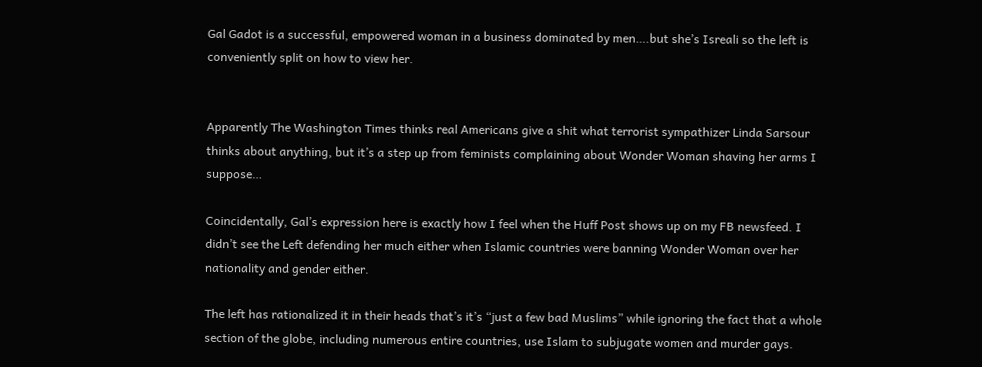Gal Gadot is a successful, empowered woman in a business dominated by men….but she’s Isreali so the left is conveniently split on how to view her.


Apparently The Washington Times thinks real Americans give a shit what terrorist sympathizer Linda Sarsour thinks about anything, but it’s a step up from feminists complaining about Wonder Woman shaving her arms I suppose…

Coincidentally, Gal’s expression here is exactly how I feel when the Huff Post shows up on my FB newsfeed. I didn’t see the Left defending her much either when Islamic countries were banning Wonder Woman over her nationality and gender either.

The left has rationalized it in their heads that’s it’s “just a few bad Muslims” while ignoring the fact that a whole section of the globe, including numerous entire countries, use Islam to subjugate women and murder gays.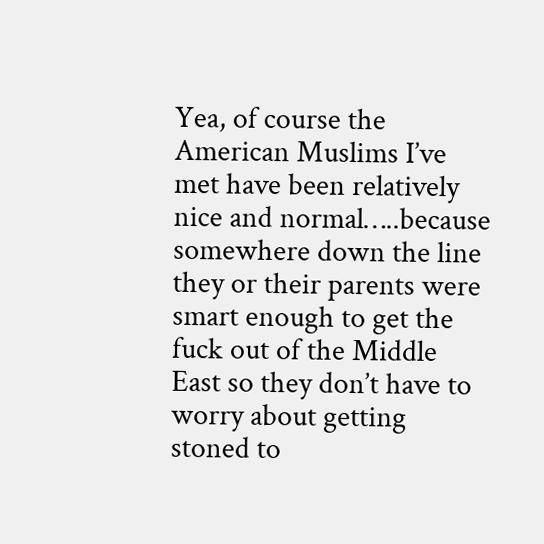Yea, of course the American Muslims I’ve met have been relatively nice and normal…..because somewhere down the line they or their parents were smart enough to get the fuck out of the Middle East so they don’t have to worry about getting stoned to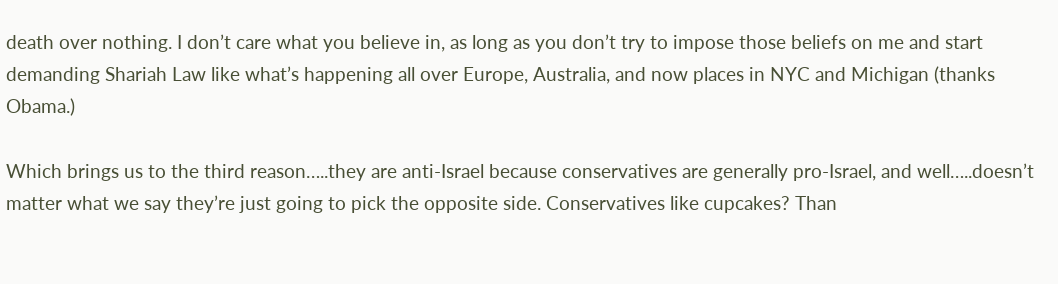death over nothing. I don’t care what you believe in, as long as you don’t try to impose those beliefs on me and start demanding Shariah Law like what’s happening all over Europe, Australia, and now places in NYC and Michigan (thanks Obama.)

Which brings us to the third reason…..they are anti-Israel because conservatives are generally pro-Israel, and well…..doesn’t matter what we say they’re just going to pick the opposite side. Conservatives like cupcakes? Than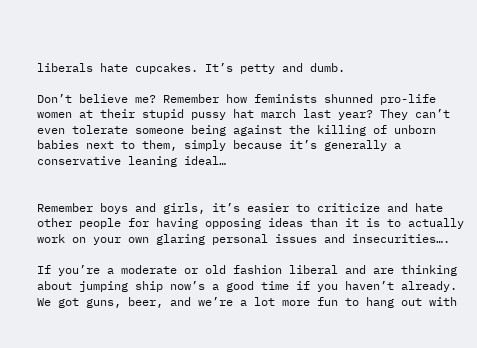liberals hate cupcakes. It’s petty and dumb.

Don’t believe me? Remember how feminists shunned pro-life women at their stupid pussy hat march last year? They can’t even tolerate someone being against the killing of unborn babies next to them, simply because it’s generally a conservative leaning ideal…


Remember boys and girls, it’s easier to criticize and hate other people for having opposing ideas than it is to actually work on your own glaring personal issues and insecurities….

If you’re a moderate or old fashion liberal and are thinking about jumping ship now’s a good time if you haven’t already. We got guns, beer, and we’re a lot more fun to hang out with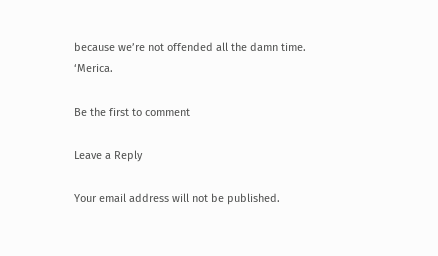because we’re not offended all the damn time. ‘Merica.

Be the first to comment

Leave a Reply

Your email address will not be published.